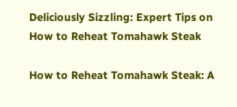Deliciously Sizzling: Expert Tips on How to Reheat Tomahawk Steak

How to Reheat Tomahawk Steak: A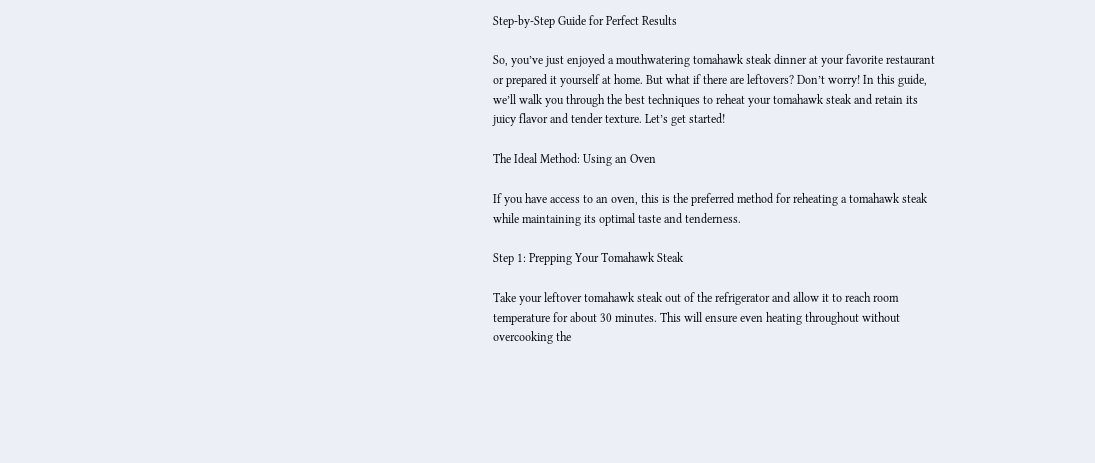Step-by-Step Guide for Perfect Results

So, you’ve just enjoyed a mouthwatering tomahawk steak dinner at your favorite restaurant or prepared it yourself at home. But what if there are leftovers? Don’t worry! In this guide, we’ll walk you through the best techniques to reheat your tomahawk steak and retain its juicy flavor and tender texture. Let’s get started!

The Ideal Method: Using an Oven

If you have access to an oven, this is the preferred method for reheating a tomahawk steak while maintaining its optimal taste and tenderness.

Step 1: Prepping Your Tomahawk Steak

Take your leftover tomahawk steak out of the refrigerator and allow it to reach room temperature for about 30 minutes. This will ensure even heating throughout without overcooking the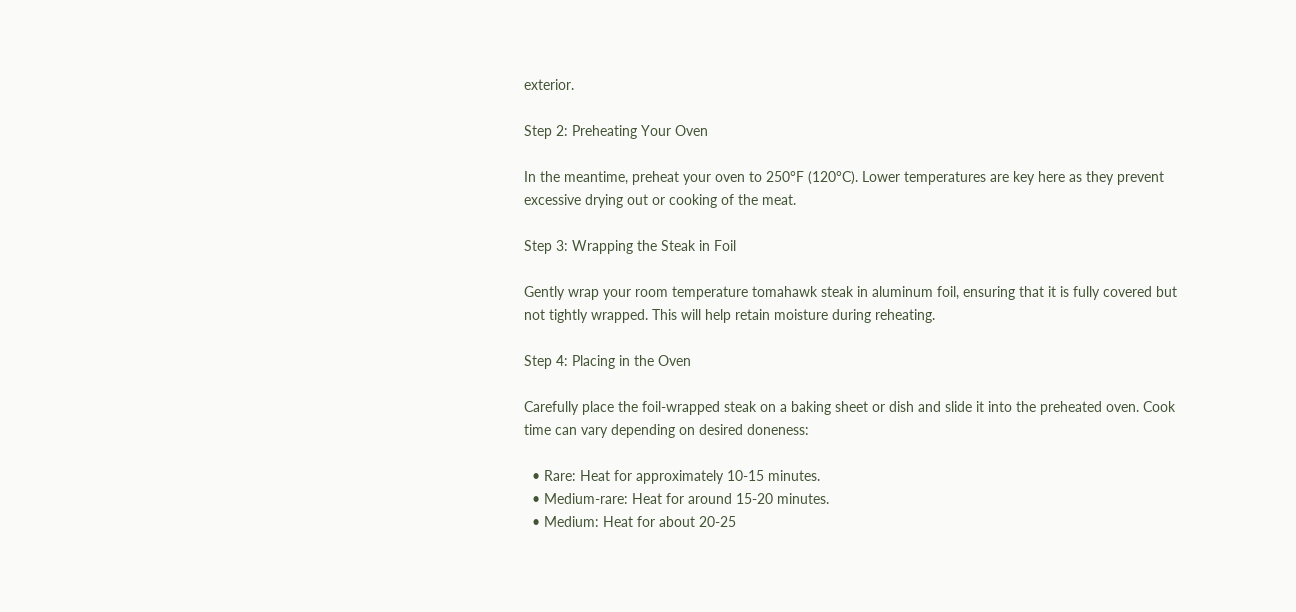exterior.

Step 2: Preheating Your Oven

In the meantime, preheat your oven to 250°F (120°C). Lower temperatures are key here as they prevent excessive drying out or cooking of the meat.

Step 3: Wrapping the Steak in Foil

Gently wrap your room temperature tomahawk steak in aluminum foil, ensuring that it is fully covered but not tightly wrapped. This will help retain moisture during reheating.

Step 4: Placing in the Oven

Carefully place the foil-wrapped steak on a baking sheet or dish and slide it into the preheated oven. Cook time can vary depending on desired doneness:

  • Rare: Heat for approximately 10-15 minutes.
  • Medium-rare: Heat for around 15-20 minutes.
  • Medium: Heat for about 20-25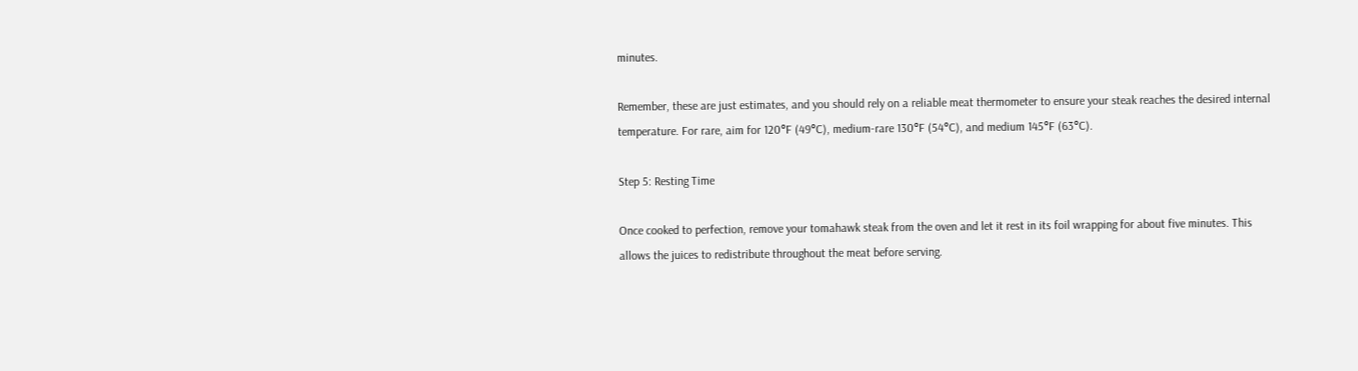minutes.

Remember, these are just estimates, and you should rely on a reliable meat thermometer to ensure your steak reaches the desired internal temperature. For rare, aim for 120°F (49°C), medium-rare 130°F (54°C), and medium 145°F (63°C).

Step 5: Resting Time

Once cooked to perfection, remove your tomahawk steak from the oven and let it rest in its foil wrapping for about five minutes. This allows the juices to redistribute throughout the meat before serving.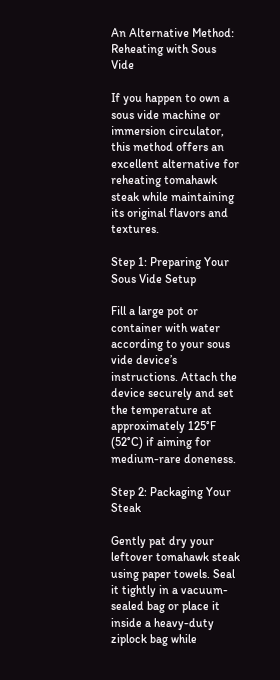An Alternative Method: Reheating with Sous Vide

If you happen to own a sous vide machine or immersion circulator, this method offers an excellent alternative for reheating tomahawk steak while maintaining its original flavors and textures.

Step 1: Preparing Your Sous Vide Setup

Fill a large pot or container with water according to your sous vide device’s instructions. Attach the device securely and set the temperature at approximately 125°F (52°C) if aiming for medium-rare doneness.

Step 2: Packaging Your Steak

Gently pat dry your leftover tomahawk steak using paper towels. Seal it tightly in a vacuum-sealed bag or place it inside a heavy-duty ziplock bag while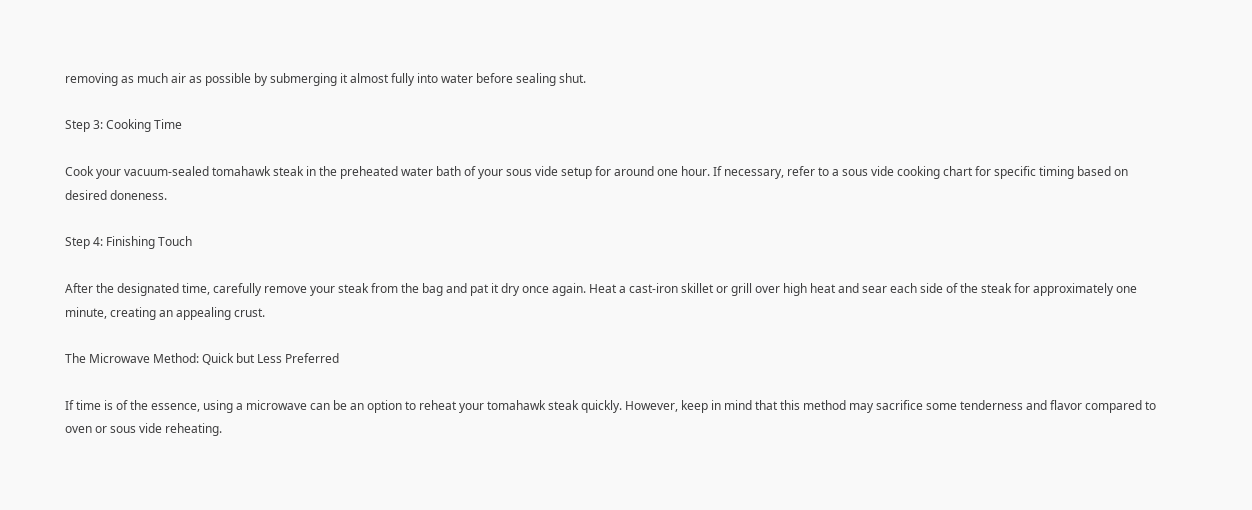removing as much air as possible by submerging it almost fully into water before sealing shut.

Step 3: Cooking Time

Cook your vacuum-sealed tomahawk steak in the preheated water bath of your sous vide setup for around one hour. If necessary, refer to a sous vide cooking chart for specific timing based on desired doneness.

Step 4: Finishing Touch

After the designated time, carefully remove your steak from the bag and pat it dry once again. Heat a cast-iron skillet or grill over high heat and sear each side of the steak for approximately one minute, creating an appealing crust.

The Microwave Method: Quick but Less Preferred

If time is of the essence, using a microwave can be an option to reheat your tomahawk steak quickly. However, keep in mind that this method may sacrifice some tenderness and flavor compared to oven or sous vide reheating.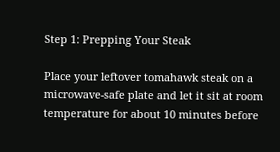Step 1: Prepping Your Steak

Place your leftover tomahawk steak on a microwave-safe plate and let it sit at room temperature for about 10 minutes before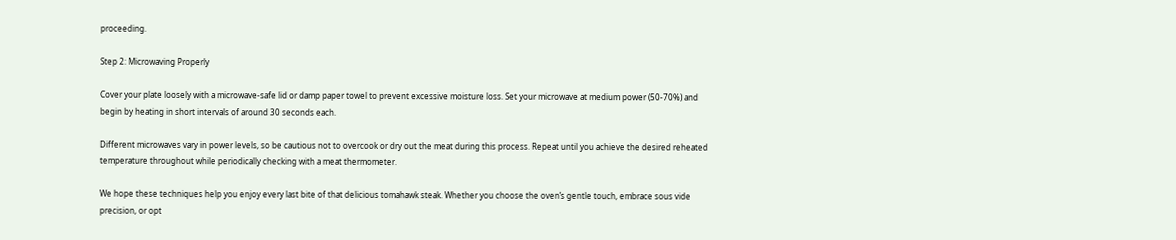proceeding.

Step 2: Microwaving Properly

Cover your plate loosely with a microwave-safe lid or damp paper towel to prevent excessive moisture loss. Set your microwave at medium power (50-70%) and begin by heating in short intervals of around 30 seconds each.

Different microwaves vary in power levels, so be cautious not to overcook or dry out the meat during this process. Repeat until you achieve the desired reheated temperature throughout while periodically checking with a meat thermometer.

We hope these techniques help you enjoy every last bite of that delicious tomahawk steak. Whether you choose the oven’s gentle touch, embrace sous vide precision, or opt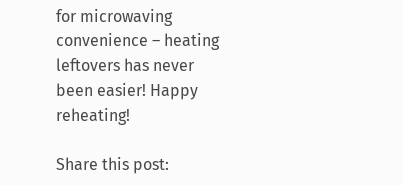for microwaving convenience – heating leftovers has never been easier! Happy reheating!

Share this post: